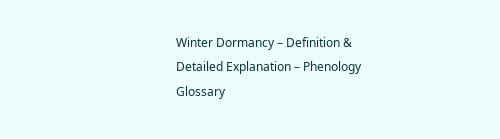Winter Dormancy – Definition & Detailed Explanation – Phenology Glossary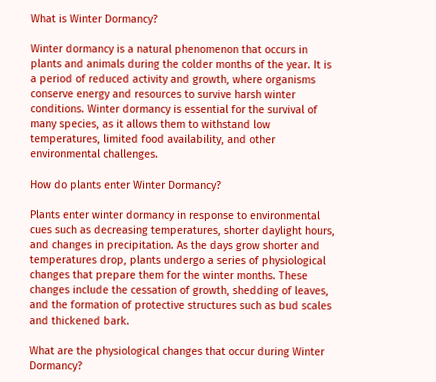What is Winter Dormancy?

Winter dormancy is a natural phenomenon that occurs in plants and animals during the colder months of the year. It is a period of reduced activity and growth, where organisms conserve energy and resources to survive harsh winter conditions. Winter dormancy is essential for the survival of many species, as it allows them to withstand low temperatures, limited food availability, and other environmental challenges.

How do plants enter Winter Dormancy?

Plants enter winter dormancy in response to environmental cues such as decreasing temperatures, shorter daylight hours, and changes in precipitation. As the days grow shorter and temperatures drop, plants undergo a series of physiological changes that prepare them for the winter months. These changes include the cessation of growth, shedding of leaves, and the formation of protective structures such as bud scales and thickened bark.

What are the physiological changes that occur during Winter Dormancy?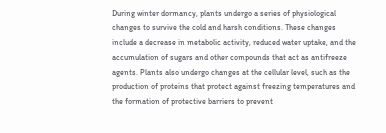During winter dormancy, plants undergo a series of physiological changes to survive the cold and harsh conditions. These changes include a decrease in metabolic activity, reduced water uptake, and the accumulation of sugars and other compounds that act as antifreeze agents. Plants also undergo changes at the cellular level, such as the production of proteins that protect against freezing temperatures and the formation of protective barriers to prevent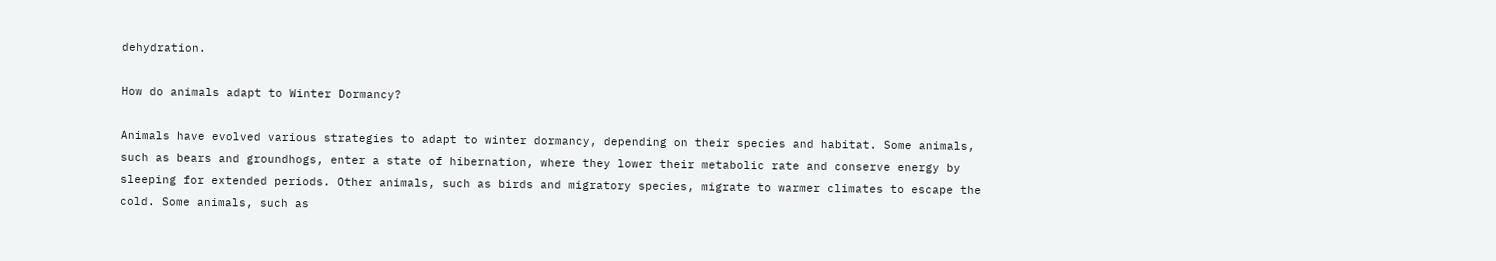dehydration.

How do animals adapt to Winter Dormancy?

Animals have evolved various strategies to adapt to winter dormancy, depending on their species and habitat. Some animals, such as bears and groundhogs, enter a state of hibernation, where they lower their metabolic rate and conserve energy by sleeping for extended periods. Other animals, such as birds and migratory species, migrate to warmer climates to escape the cold. Some animals, such as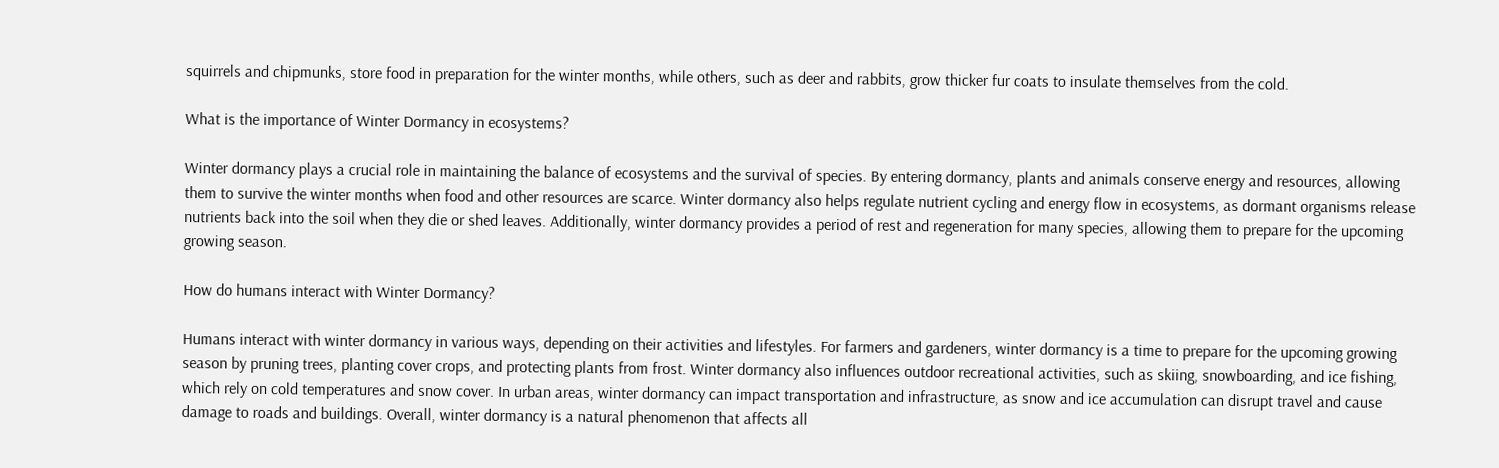squirrels and chipmunks, store food in preparation for the winter months, while others, such as deer and rabbits, grow thicker fur coats to insulate themselves from the cold.

What is the importance of Winter Dormancy in ecosystems?

Winter dormancy plays a crucial role in maintaining the balance of ecosystems and the survival of species. By entering dormancy, plants and animals conserve energy and resources, allowing them to survive the winter months when food and other resources are scarce. Winter dormancy also helps regulate nutrient cycling and energy flow in ecosystems, as dormant organisms release nutrients back into the soil when they die or shed leaves. Additionally, winter dormancy provides a period of rest and regeneration for many species, allowing them to prepare for the upcoming growing season.

How do humans interact with Winter Dormancy?

Humans interact with winter dormancy in various ways, depending on their activities and lifestyles. For farmers and gardeners, winter dormancy is a time to prepare for the upcoming growing season by pruning trees, planting cover crops, and protecting plants from frost. Winter dormancy also influences outdoor recreational activities, such as skiing, snowboarding, and ice fishing, which rely on cold temperatures and snow cover. In urban areas, winter dormancy can impact transportation and infrastructure, as snow and ice accumulation can disrupt travel and cause damage to roads and buildings. Overall, winter dormancy is a natural phenomenon that affects all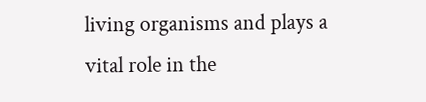living organisms and plays a vital role in the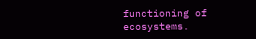functioning of ecosystems.